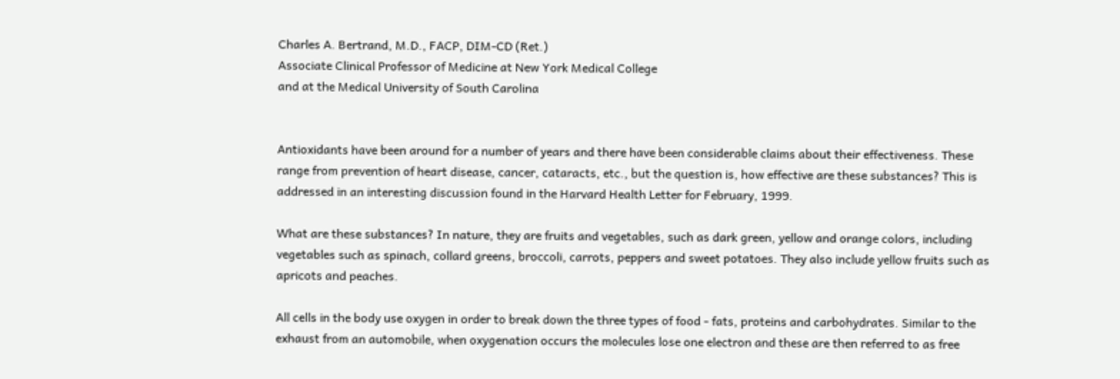Charles A. Bertrand, M.D., FACP, DIM-CD (Ret.)
Associate Clinical Professor of Medicine at New York Medical College
and at the Medical University of South Carolina


Antioxidants have been around for a number of years and there have been considerable claims about their effectiveness. These range from prevention of heart disease, cancer, cataracts, etc., but the question is, how effective are these substances? This is addressed in an interesting discussion found in the Harvard Health Letter for February, 1999.

What are these substances? In nature, they are fruits and vegetables, such as dark green, yellow and orange colors, including vegetables such as spinach, collard greens, broccoli, carrots, peppers and sweet potatoes. They also include yellow fruits such as apricots and peaches.

All cells in the body use oxygen in order to break down the three types of food - fats, proteins and carbohydrates. Similar to the exhaust from an automobile, when oxygenation occurs the molecules lose one electron and these are then referred to as free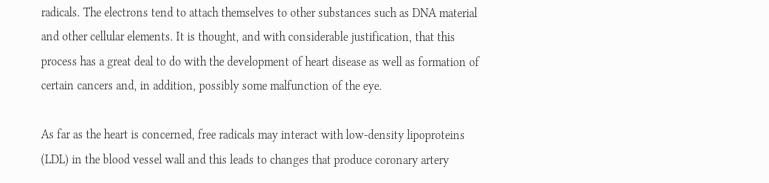radicals. The electrons tend to attach themselves to other substances such as DNA material and other cellular elements. It is thought, and with considerable justification, that this process has a great deal to do with the development of heart disease as well as formation of certain cancers and, in addition, possibly some malfunction of the eye.

As far as the heart is concerned, free radicals may interact with low-density lipoproteins (LDL) in the blood vessel wall and this leads to changes that produce coronary artery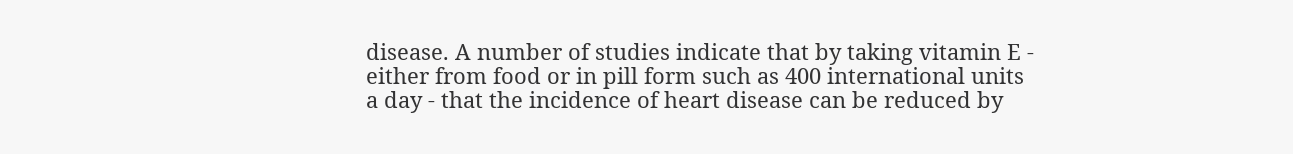disease. A number of studies indicate that by taking vitamin E - either from food or in pill form such as 400 international units a day - that the incidence of heart disease can be reduced by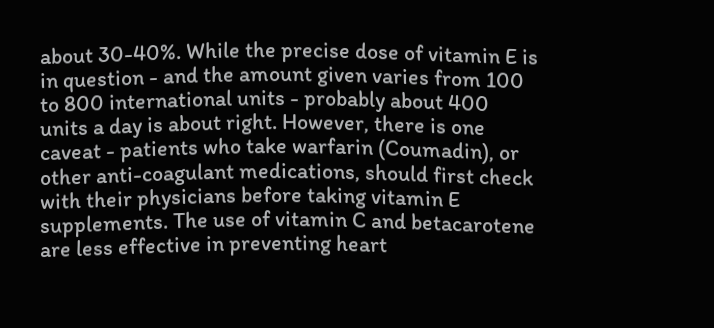about 30-40%. While the precise dose of vitamin E is in question - and the amount given varies from 100 to 800 international units - probably about 400 units a day is about right. However, there is one caveat - patients who take warfarin (Coumadin), or other anti-coagulant medications, should first check with their physicians before taking vitamin E supplements. The use of vitamin C and betacarotene are less effective in preventing heart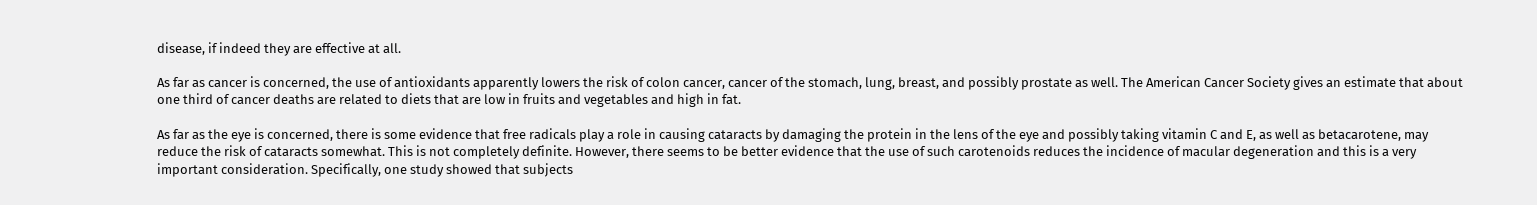disease, if indeed they are effective at all.

As far as cancer is concerned, the use of antioxidants apparently lowers the risk of colon cancer, cancer of the stomach, lung, breast, and possibly prostate as well. The American Cancer Society gives an estimate that about one third of cancer deaths are related to diets that are low in fruits and vegetables and high in fat.

As far as the eye is concerned, there is some evidence that free radicals play a role in causing cataracts by damaging the protein in the lens of the eye and possibly taking vitamin C and E, as well as betacarotene, may reduce the risk of cataracts somewhat. This is not completely definite. However, there seems to be better evidence that the use of such carotenoids reduces the incidence of macular degeneration and this is a very important consideration. Specifically, one study showed that subjects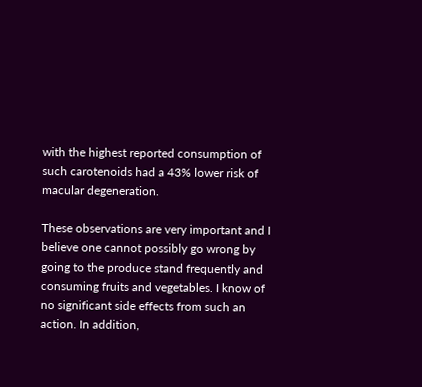with the highest reported consumption of such carotenoids had a 43% lower risk of macular degeneration.

These observations are very important and I believe one cannot possibly go wrong by going to the produce stand frequently and consuming fruits and vegetables. I know of no significant side effects from such an action. In addition,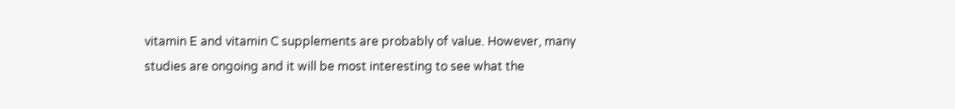vitamin E and vitamin C supplements are probably of value. However, many studies are ongoing and it will be most interesting to see what the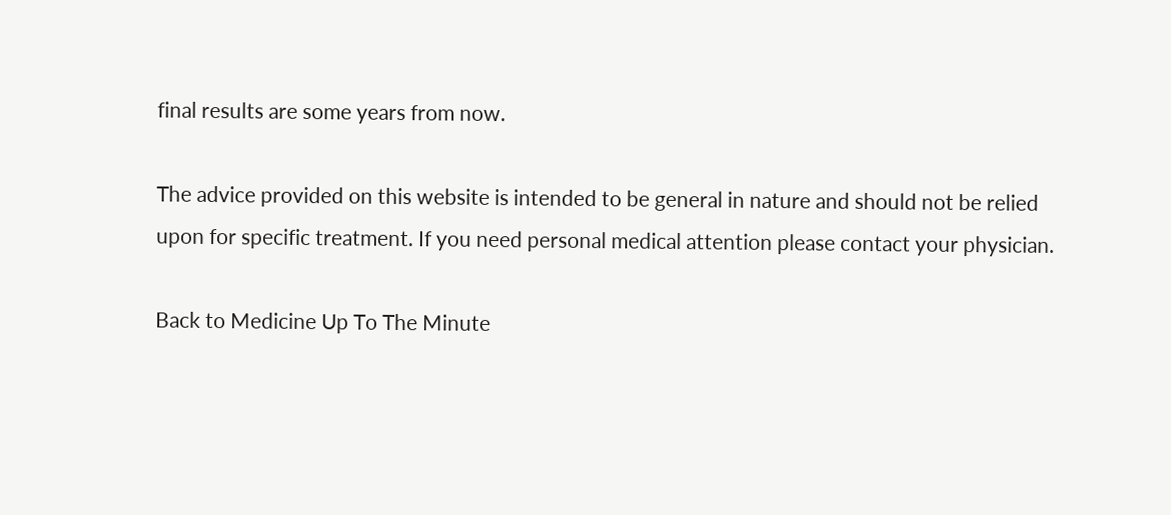final results are some years from now.

The advice provided on this website is intended to be general in nature and should not be relied upon for specific treatment. If you need personal medical attention please contact your physician.

Back to Medicine Up To The Minute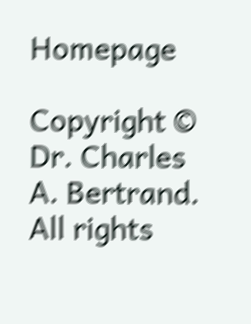Homepage

Copyright © Dr. Charles A. Bertrand.
All rights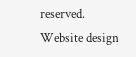reserved.
Website design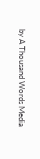by A Thousand Words Media